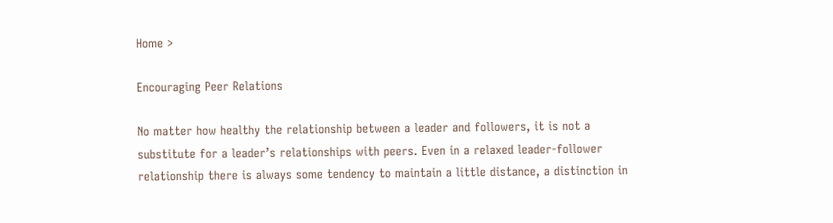Home >

Encouraging Peer Relations

No matter how healthy the relationship between a leader and followers, it is not a substitute for a leader’s relationships with peers. Even in a relaxed leader-follower relationship there is always some tendency to maintain a little distance, a distinction in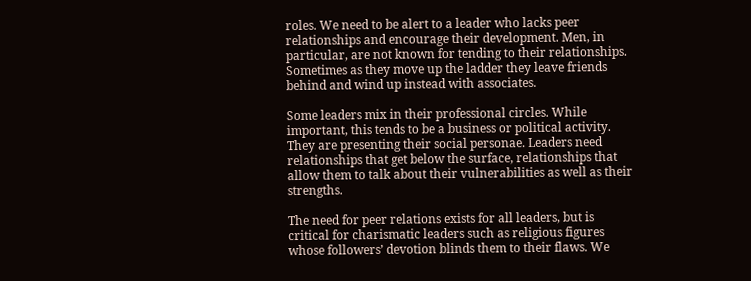roles. We need to be alert to a leader who lacks peer relationships and encourage their development. Men, in particular, are not known for tending to their relationships. Sometimes as they move up the ladder they leave friends behind and wind up instead with associates.

Some leaders mix in their professional circles. While important, this tends to be a business or political activity. They are presenting their social personae. Leaders need relationships that get below the surface, relationships that allow them to talk about their vulnerabilities as well as their strengths.

The need for peer relations exists for all leaders, but is critical for charismatic leaders such as religious figures whose followers’ devotion blinds them to their flaws. We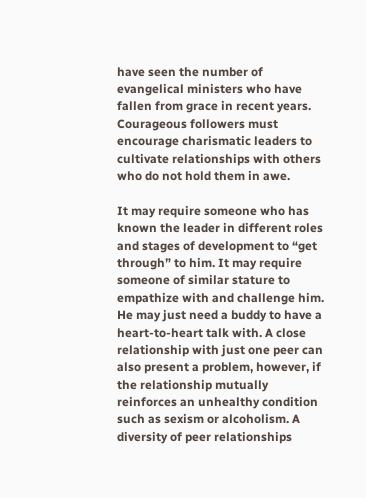have seen the number of evangelical ministers who have fallen from grace in recent years. Courageous followers must encourage charismatic leaders to cultivate relationships with others who do not hold them in awe.

It may require someone who has known the leader in different roles and stages of development to “get through” to him. It may require someone of similar stature to empathize with and challenge him. He may just need a buddy to have a heart-to-heart talk with. A close relationship with just one peer can also present a problem, however, if the relationship mutually reinforces an unhealthy condition such as sexism or alcoholism. A diversity of peer relationships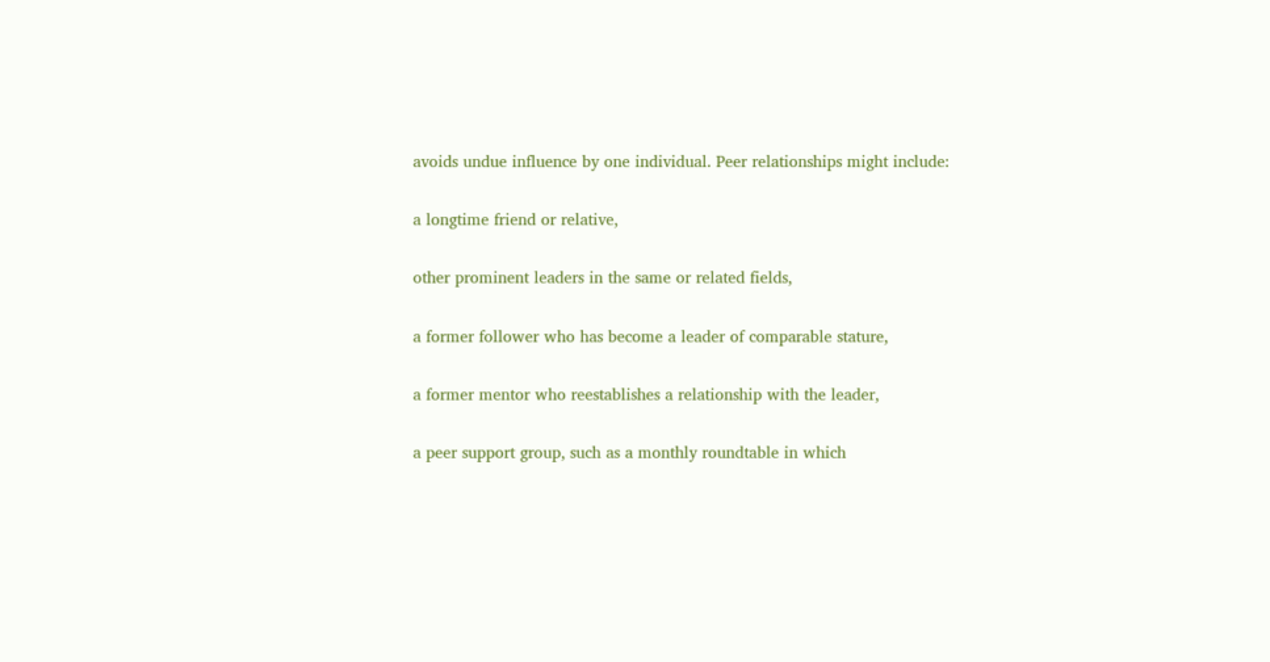avoids undue influence by one individual. Peer relationships might include:

a longtime friend or relative,

other prominent leaders in the same or related fields,

a former follower who has become a leader of comparable stature,

a former mentor who reestablishes a relationship with the leader,

a peer support group, such as a monthly roundtable in which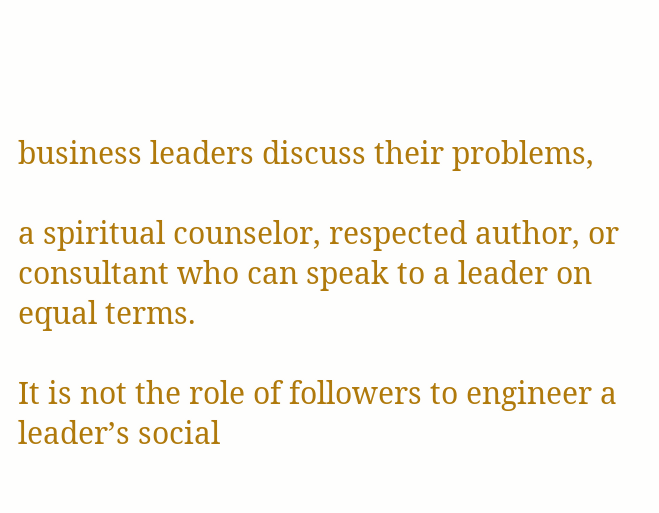business leaders discuss their problems,

a spiritual counselor, respected author, or consultant who can speak to a leader on equal terms.

It is not the role of followers to engineer a leader’s social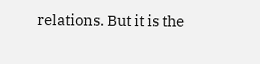relations. But it is the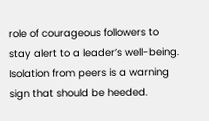role of courageous followers to stay alert to a leader’s well-being. Isolation from peers is a warning sign that should be heeded.